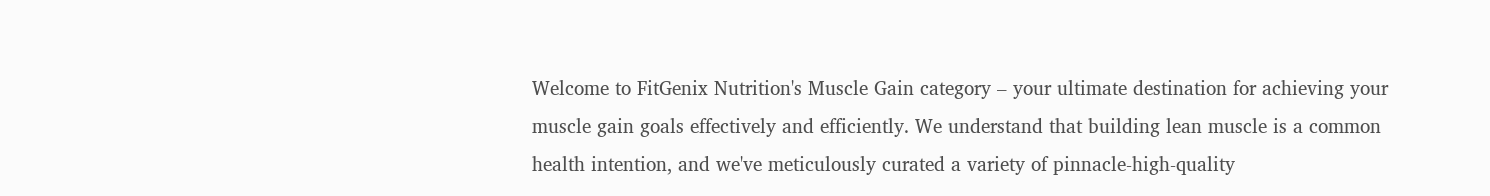Welcome to FitGenix Nutrition's Muscle Gain category – your ultimate destination for achieving your muscle gain goals effectively and efficiently. We understand that building lean muscle is a common health intention, and we've meticulously curated a variety of pinnacle-high-quality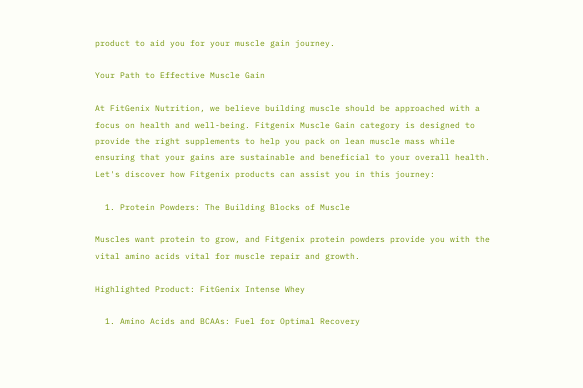product to aid you for your muscle gain journey.

Your Path to Effective Muscle Gain

At FitGenix Nutrition, we believe building muscle should be approached with a focus on health and well-being. Fitgenix Muscle Gain category is designed to provide the right supplements to help you pack on lean muscle mass while ensuring that your gains are sustainable and beneficial to your overall health. Let's discover how Fitgenix products can assist you in this journey:

  1. Protein Powders: The Building Blocks of Muscle

Muscles want protein to grow, and Fitgenix protein powders provide you with the vital amino acids vital for muscle repair and growth.

Highlighted Product: FitGenix Intense Whey

  1. Amino Acids and BCAAs: Fuel for Optimal Recovery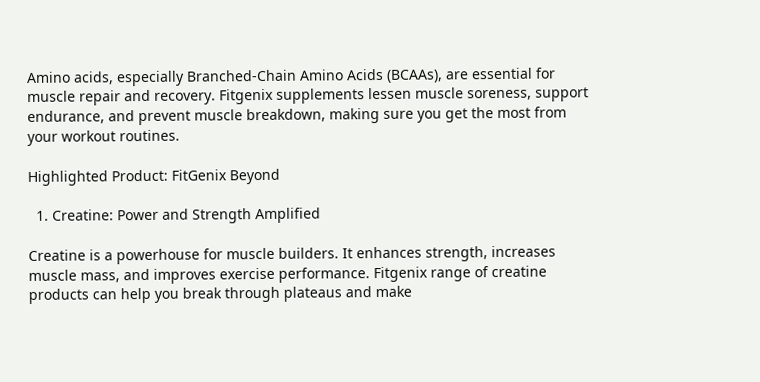Amino acids, especially Branched-Chain Amino Acids (BCAAs), are essential for muscle repair and recovery. Fitgenix supplements lessen muscle soreness, support endurance, and prevent muscle breakdown, making sure you get the most from your workout routines.

Highlighted Product: FitGenix Beyond

  1. Creatine: Power and Strength Amplified

Creatine is a powerhouse for muscle builders. It enhances strength, increases muscle mass, and improves exercise performance. Fitgenix range of creatine products can help you break through plateaus and make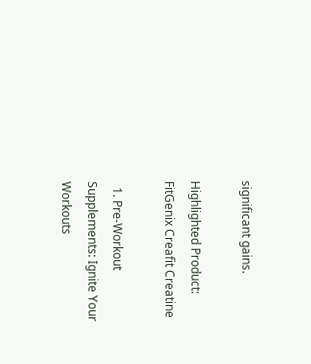significant gains.

Highlighted Product: FitGenix Creafit Creatine

  1. Pre-Workout Supplements: Ignite Your Workouts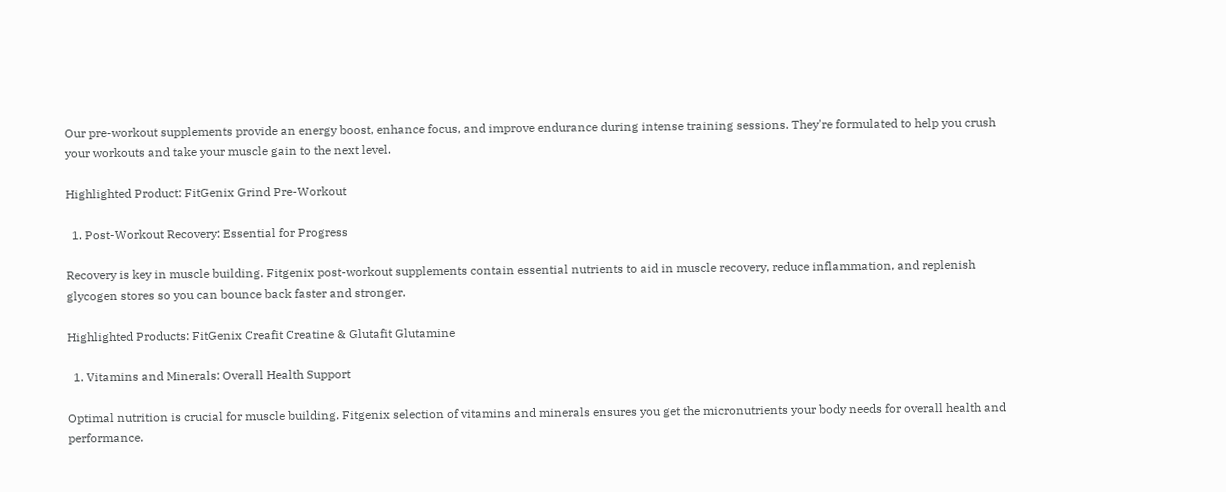Our pre-workout supplements provide an energy boost, enhance focus, and improve endurance during intense training sessions. They're formulated to help you crush your workouts and take your muscle gain to the next level.

Highlighted Product: FitGenix Grind Pre-Workout

  1. Post-Workout Recovery: Essential for Progress

Recovery is key in muscle building. Fitgenix post-workout supplements contain essential nutrients to aid in muscle recovery, reduce inflammation, and replenish glycogen stores so you can bounce back faster and stronger.

Highlighted Products: FitGenix Creafit Creatine & Glutafit Glutamine

  1. Vitamins and Minerals: Overall Health Support

Optimal nutrition is crucial for muscle building. Fitgenix selection of vitamins and minerals ensures you get the micronutrients your body needs for overall health and performance.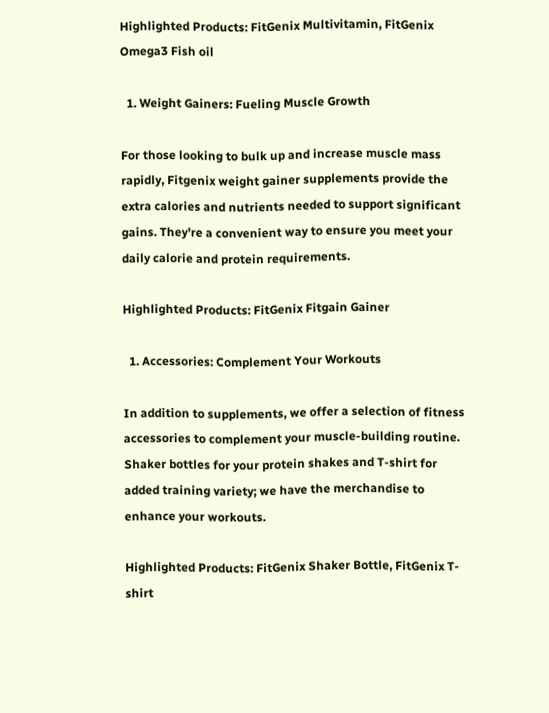Highlighted Products: FitGenix Multivitamin, FitGenix Omega3 Fish oil

  1. Weight Gainers: Fueling Muscle Growth

For those looking to bulk up and increase muscle mass rapidly, Fitgenix weight gainer supplements provide the extra calories and nutrients needed to support significant gains. They're a convenient way to ensure you meet your daily calorie and protein requirements.

Highlighted Products: FitGenix Fitgain Gainer

  1. Accessories: Complement Your Workouts

In addition to supplements, we offer a selection of fitness accessories to complement your muscle-building routine. Shaker bottles for your protein shakes and T-shirt for added training variety; we have the merchandise to enhance your workouts.

Highlighted Products: FitGenix Shaker Bottle, FitGenix T-shirt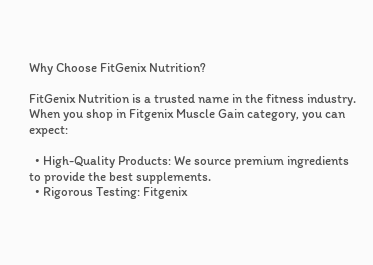Why Choose FitGenix Nutrition?

FitGenix Nutrition is a trusted name in the fitness industry. When you shop in Fitgenix Muscle Gain category, you can expect:

  • High-Quality Products: We source premium ingredients to provide the best supplements.
  • Rigorous Testing: Fitgenix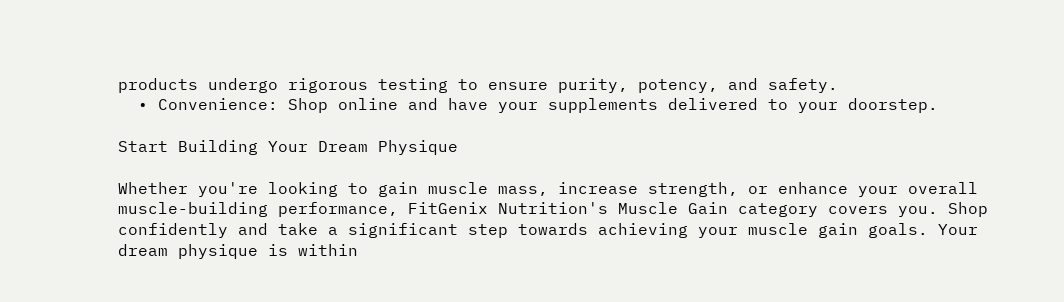products undergo rigorous testing to ensure purity, potency, and safety.
  • Convenience: Shop online and have your supplements delivered to your doorstep.

Start Building Your Dream Physique

Whether you're looking to gain muscle mass, increase strength, or enhance your overall muscle-building performance, FitGenix Nutrition's Muscle Gain category covers you. Shop confidently and take a significant step towards achieving your muscle gain goals. Your dream physique is within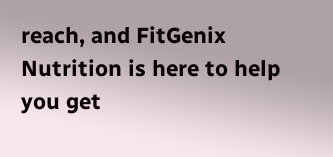reach, and FitGenix Nutrition is here to help you get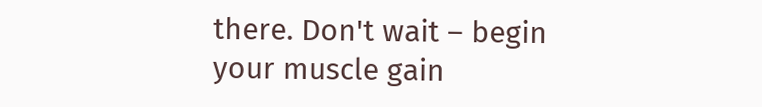there. Don't wait – begin your muscle gain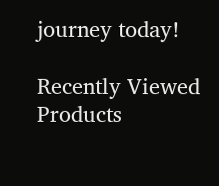journey today!

Recently Viewed Products